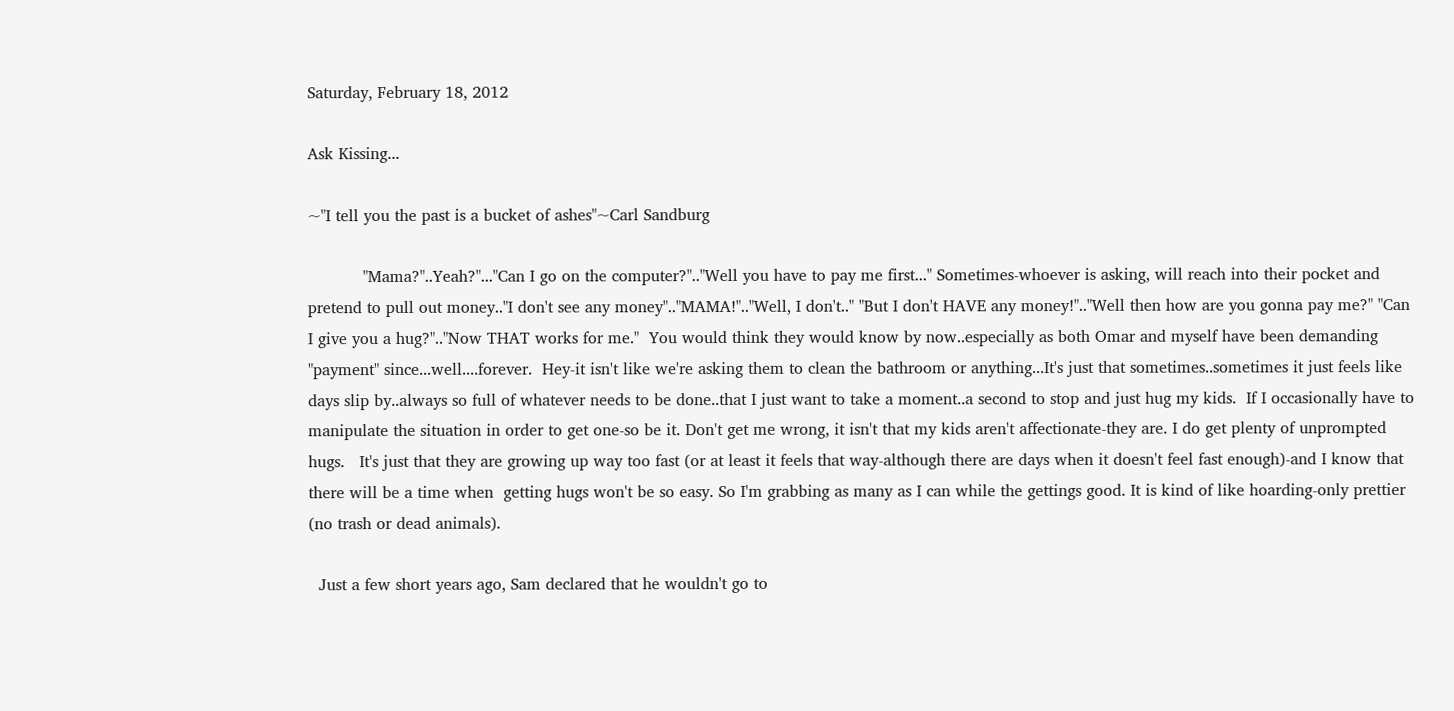Saturday, February 18, 2012

Ask Kissing...

~"I tell you the past is a bucket of ashes"~Carl Sandburg

           "Mama?"..Yeah?"..."Can I go on the computer?".."Well you have to pay me first..." Sometimes-whoever is asking, will reach into their pocket and pretend to pull out money.."I don't see any money".."MAMA!".."Well, I don't.." "But I don't HAVE any money!".."Well then how are you gonna pay me?" "Can I give you a hug?".."Now THAT works for me."  You would think they would know by now..especially as both Omar and myself have been demanding "payment" since...well....forever.  Hey-it isn't like we're asking them to clean the bathroom or anything...It's just that sometimes..sometimes it just feels like days slip by..always so full of whatever needs to be done..that I just want to take a moment..a second to stop and just hug my kids.  If I occasionally have to manipulate the situation in order to get one-so be it. Don't get me wrong, it isn't that my kids aren't affectionate-they are. I do get plenty of unprompted hugs.   It's just that they are growing up way too fast (or at least it feels that way-although there are days when it doesn't feel fast enough)-and I know that there will be a time when  getting hugs won't be so easy. So I'm grabbing as many as I can while the gettings good. It is kind of like hoarding-only prettier (no trash or dead animals).

  Just a few short years ago, Sam declared that he wouldn't go to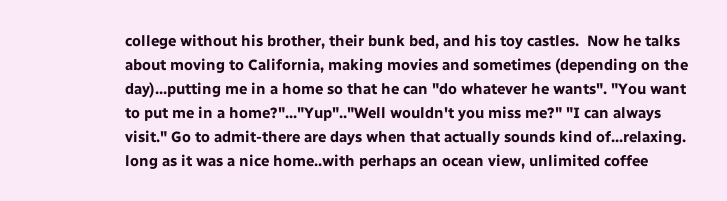college without his brother, their bunk bed, and his toy castles.  Now he talks about moving to California, making movies and sometimes (depending on the day)...putting me in a home so that he can "do whatever he wants". "You want to put me in a home?"..."Yup".."Well wouldn't you miss me?" "I can always visit." Go to admit-there are days when that actually sounds kind of...relaxing. long as it was a nice home..with perhaps an ocean view, unlimited coffee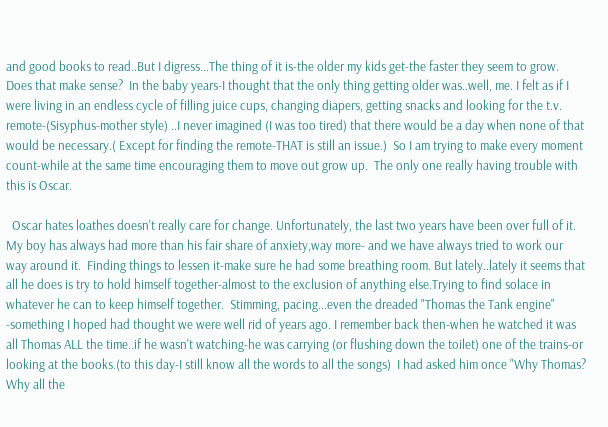and good books to read..But I digress...The thing of it is-the older my kids get-the faster they seem to grow. Does that make sense?  In the baby years-I thought that the only thing getting older was..well, me. I felt as if I were living in an endless cycle of filling juice cups, changing diapers, getting snacks and looking for the t.v. remote-(Sisyphus-mother style) ..I never imagined (I was too tired) that there would be a day when none of that would be necessary.( Except for finding the remote-THAT is still an issue.)  So I am trying to make every moment count-while at the same time encouraging them to move out grow up.  The only one really having trouble with this is Oscar.

  Oscar hates loathes doesn't really care for change. Unfortunately, the last two years have been over full of it.  My boy has always had more than his fair share of anxiety,way more- and we have always tried to work our way around it.  Finding things to lessen it-make sure he had some breathing room. But lately..lately it seems that all he does is try to hold himself together-almost to the exclusion of anything else.Trying to find solace in whatever he can to keep himself together.  Stimming, pacing...even the dreaded "Thomas the Tank engine" -something I hoped had thought we were well rid of years ago. I remember back then-when he watched it was all Thomas ALL the time..if he wasn't watching-he was carrying (or flushing down the toilet) one of the trains-or looking at the books.(to this day-I still know all the words to all the songs)  I had asked him once "Why Thomas? Why all the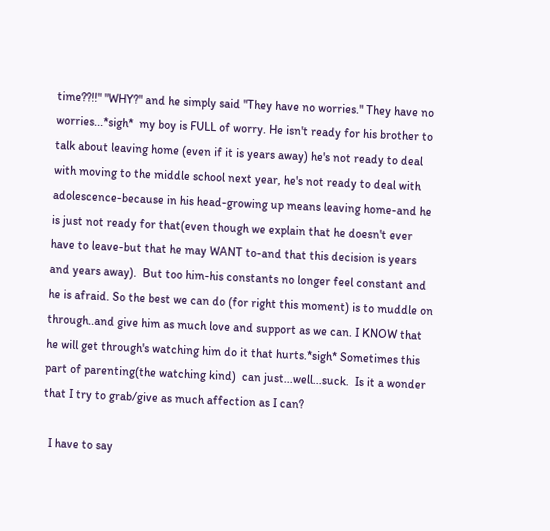time??!!" "WHY?" and he simply said "They have no worries." They have no worries...*sigh*  my boy is FULL of worry. He isn't ready for his brother to talk about leaving home (even if it is years away) he's not ready to deal with moving to the middle school next year, he's not ready to deal with adolescence-because in his head-growing up means leaving home-and he is just not ready for that(even though we explain that he doesn't ever have to leave-but that he may WANT to-and that this decision is years and years away).  But too him-his constants no longer feel constant and he is afraid. So the best we can do (for right this moment) is to muddle on through..and give him as much love and support as we can. I KNOW that he will get through's watching him do it that hurts.*sigh* Sometimes this part of parenting(the watching kind)  can just...well...suck.  Is it a wonder that I try to grab/give as much affection as I can?

  I have to say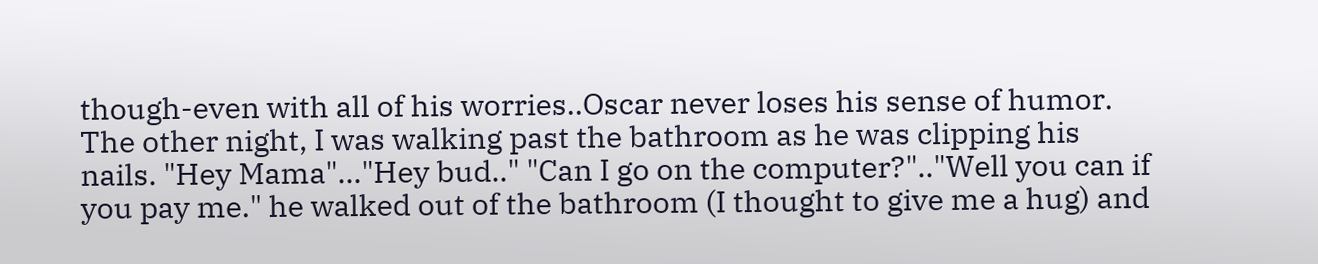though-even with all of his worries..Oscar never loses his sense of humor. The other night, I was walking past the bathroom as he was clipping his nails. "Hey Mama"..."Hey bud.." "Can I go on the computer?".."Well you can if you pay me." he walked out of the bathroom (I thought to give me a hug) and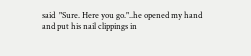said  "Sure. Here you go."..he opened my hand and put his nail clippings in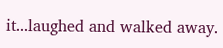it...laughed and walked away.